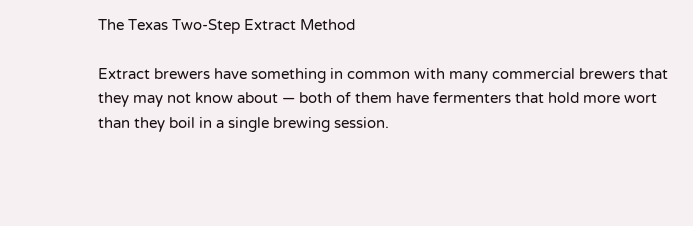The Texas Two-Step Extract Method

Extract brewers have something in common with many commercial brewers that they may not know about — both of them have fermenters that hold more wort than they boil in a single brewing session.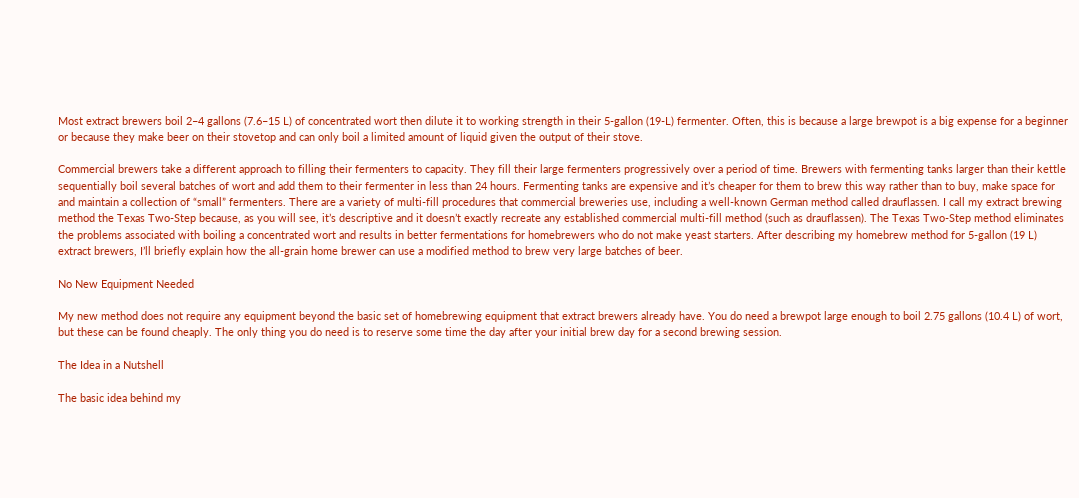Most extract brewers boil 2–4 gallons (7.6–15 L) of concentrated wort then dilute it to working strength in their 5-gallon (19-L) fermenter. Often, this is because a large brewpot is a big expense for a beginner or because they make beer on their stovetop and can only boil a limited amount of liquid given the output of their stove.

Commercial brewers take a different approach to filling their fermenters to capacity. They fill their large fermenters progressively over a period of time. Brewers with fermenting tanks larger than their kettle sequentially boil several batches of wort and add them to their fermenter in less than 24 hours. Fermenting tanks are expensive and it’s cheaper for them to brew this way rather than to buy, make space for and maintain a collection of “small” fermenters. There are a variety of multi-fill procedures that commercial breweries use, including a well-known German method called drauflassen. I call my extract brewing method the Texas Two-Step because, as you will see, it’s descriptive and it doesn’t exactly recreate any established commercial multi-fill method (such as drauflassen). The Texas Two-Step method eliminates the problems associated with boiling a concentrated wort and results in better fermentations for homebrewers who do not make yeast starters. After describing my homebrew method for 5-gallon (19 L) extract brewers, I’ll briefly explain how the all-grain home brewer can use a modified method to brew very large batches of beer.

No New Equipment Needed

My new method does not require any equipment beyond the basic set of homebrewing equipment that extract brewers already have. You do need a brewpot large enough to boil 2.75 gallons (10.4 L) of wort, but these can be found cheaply. The only thing you do need is to reserve some time the day after your initial brew day for a second brewing session.

The Idea in a Nutshell

The basic idea behind my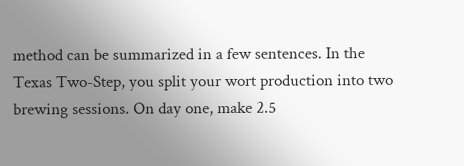method can be summarized in a few sentences. In the Texas Two-Step, you split your wort production into two brewing sessions. On day one, make 2.5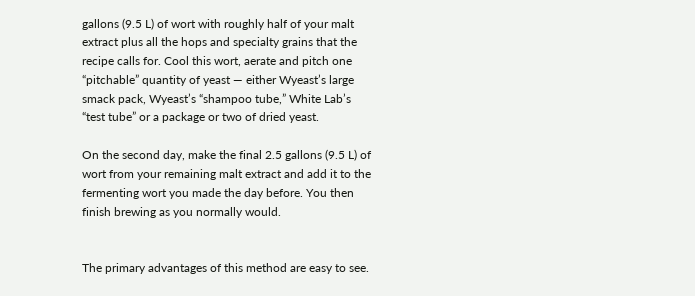gallons (9.5 L) of wort with roughly half of your malt extract plus all the hops and specialty grains that the recipe calls for. Cool this wort, aerate and pitch one “pitchable” quantity of yeast — either Wyeast’s large smack pack, Wyeast’s “shampoo tube,” White Lab’s “test tube” or a package or two of dried yeast.

On the second day, make the final 2.5 gallons (9.5 L) of wort from your remaining malt extract and add it to the fermenting wort you made the day before. You then finish brewing as you normally would.


The primary advantages of this method are easy to see.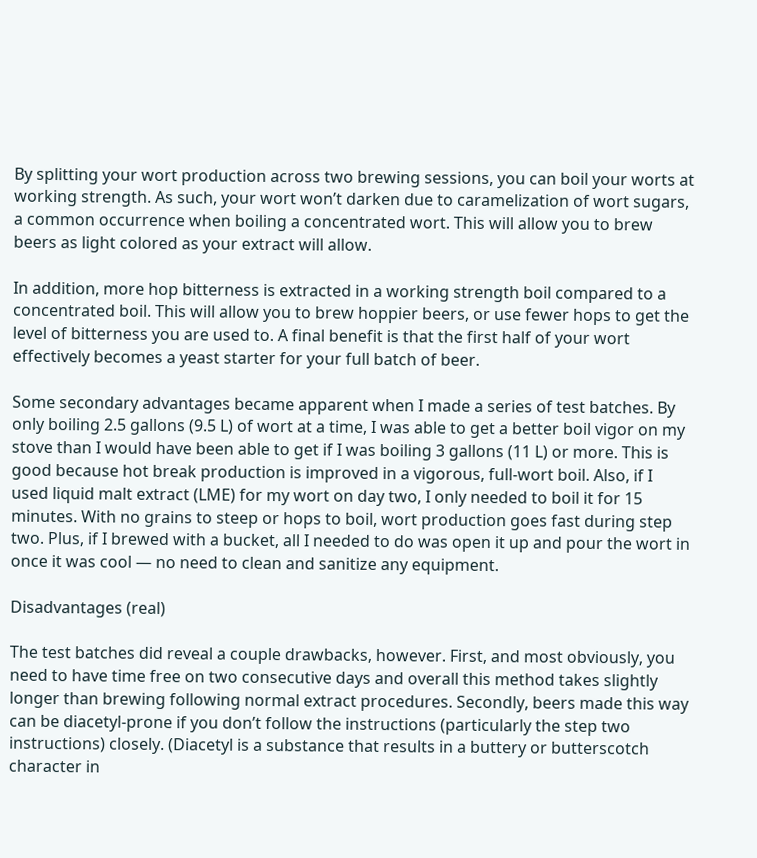By splitting your wort production across two brewing sessions, you can boil your worts at working strength. As such, your wort won’t darken due to caramelization of wort sugars, a common occurrence when boiling a concentrated wort. This will allow you to brew beers as light colored as your extract will allow.

In addition, more hop bitterness is extracted in a working strength boil compared to a concentrated boil. This will allow you to brew hoppier beers, or use fewer hops to get the level of bitterness you are used to. A final benefit is that the first half of your wort effectively becomes a yeast starter for your full batch of beer.

Some secondary advantages became apparent when I made a series of test batches. By only boiling 2.5 gallons (9.5 L) of wort at a time, I was able to get a better boil vigor on my stove than I would have been able to get if I was boiling 3 gallons (11 L) or more. This is good because hot break production is improved in a vigorous, full-wort boil. Also, if I used liquid malt extract (LME) for my wort on day two, I only needed to boil it for 15 minutes. With no grains to steep or hops to boil, wort production goes fast during step two. Plus, if I brewed with a bucket, all I needed to do was open it up and pour the wort in once it was cool — no need to clean and sanitize any equipment.

Disadvantages (real)

The test batches did reveal a couple drawbacks, however. First, and most obviously, you need to have time free on two consecutive days and overall this method takes slightly longer than brewing following normal extract procedures. Secondly, beers made this way can be diacetyl-prone if you don’t follow the instructions (particularly the step two instructions) closely. (Diacetyl is a substance that results in a buttery or butterscotch character in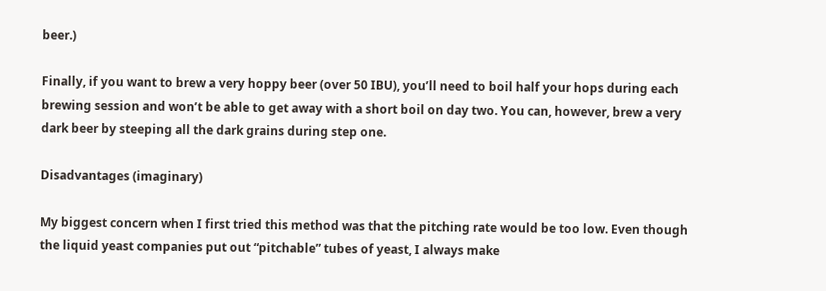beer.)

Finally, if you want to brew a very hoppy beer (over 50 IBU), you’ll need to boil half your hops during each brewing session and won’t be able to get away with a short boil on day two. You can, however, brew a very dark beer by steeping all the dark grains during step one.

Disadvantages (imaginary)

My biggest concern when I first tried this method was that the pitching rate would be too low. Even though the liquid yeast companies put out “pitchable” tubes of yeast, I always make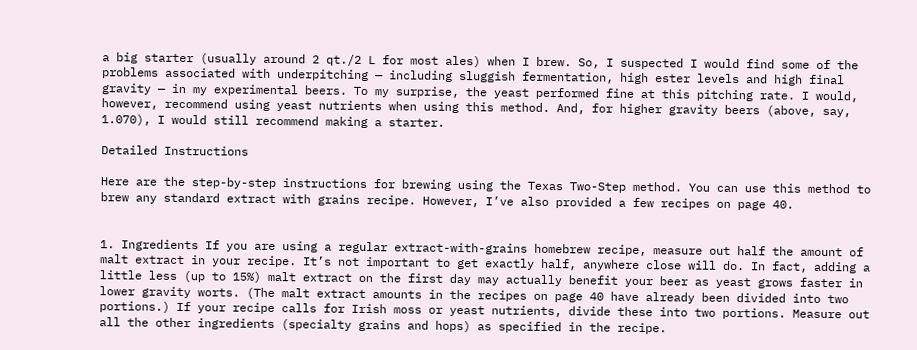a big starter (usually around 2 qt./2 L for most ales) when I brew. So, I suspected I would find some of the problems associated with underpitching — including sluggish fermentation, high ester levels and high final gravity — in my experimental beers. To my surprise, the yeast performed fine at this pitching rate. I would, however, recommend using yeast nutrients when using this method. And, for higher gravity beers (above, say, 1.070), I would still recommend making a starter.

Detailed Instructions

Here are the step-by-step instructions for brewing using the Texas Two-Step method. You can use this method to brew any standard extract with grains recipe. However, I’ve also provided a few recipes on page 40.


1. Ingredients If you are using a regular extract-with-grains homebrew recipe, measure out half the amount of malt extract in your recipe. It’s not important to get exactly half, anywhere close will do. In fact, adding a little less (up to 15%) malt extract on the first day may actually benefit your beer as yeast grows faster in lower gravity worts. (The malt extract amounts in the recipes on page 40 have already been divided into two portions.) If your recipe calls for Irish moss or yeast nutrients, divide these into two portions. Measure out all the other ingredients (specialty grains and hops) as specified in the recipe.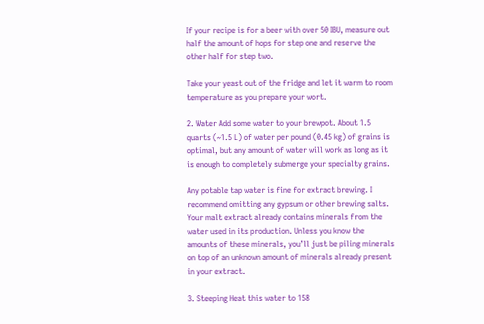If your recipe is for a beer with over 50 IBU, measure out half the amount of hops for step one and reserve the other half for step two.

Take your yeast out of the fridge and let it warm to room temperature as you prepare your wort.

2. Water Add some water to your brewpot. About 1.5 quarts (~1.5 L) of water per pound (0.45 kg) of grains is optimal, but any amount of water will work as long as it is enough to completely submerge your specialty grains.

Any potable tap water is fine for extract brewing. I recommend omitting any gypsum or other brewing salts. Your malt extract already contains minerals from the water used in its production. Unless you know the amounts of these minerals, you’ll just be piling minerals on top of an unknown amount of minerals already present in your extract.

3. Steeping Heat this water to 158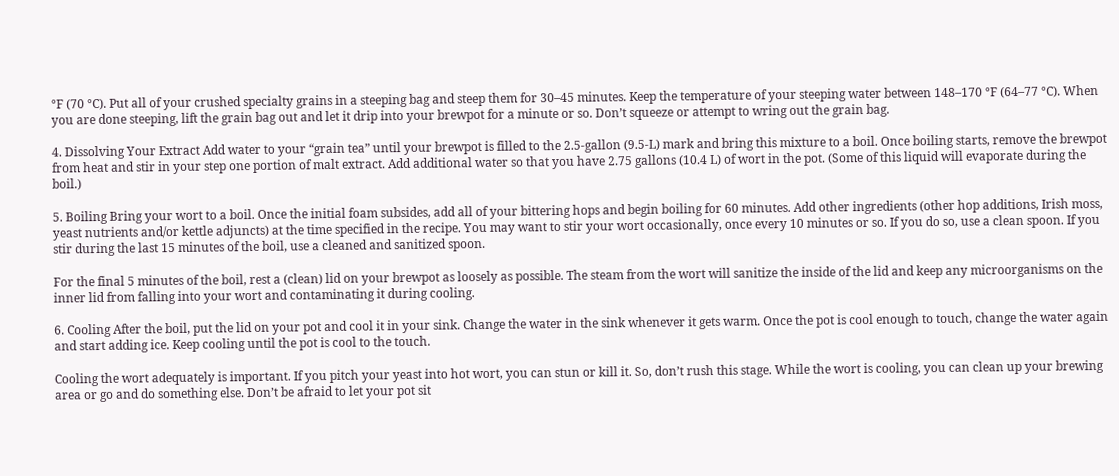°F (70 °C). Put all of your crushed specialty grains in a steeping bag and steep them for 30–45 minutes. Keep the temperature of your steeping water between 148–170 °F (64–77 °C). When you are done steeping, lift the grain bag out and let it drip into your brewpot for a minute or so. Don’t squeeze or attempt to wring out the grain bag.

4. Dissolving Your Extract Add water to your “grain tea” until your brewpot is filled to the 2.5-gallon (9.5-L) mark and bring this mixture to a boil. Once boiling starts, remove the brewpot from heat and stir in your step one portion of malt extract. Add additional water so that you have 2.75 gallons (10.4 L) of wort in the pot. (Some of this liquid will evaporate during the boil.)

5. Boiling Bring your wort to a boil. Once the initial foam subsides, add all of your bittering hops and begin boiling for 60 minutes. Add other ingredients (other hop additions, Irish moss, yeast nutrients and/or kettle adjuncts) at the time specified in the recipe. You may want to stir your wort occasionally, once every 10 minutes or so. If you do so, use a clean spoon. If you stir during the last 15 minutes of the boil, use a cleaned and sanitized spoon.

For the final 5 minutes of the boil, rest a (clean) lid on your brewpot as loosely as possible. The steam from the wort will sanitize the inside of the lid and keep any microorganisms on the inner lid from falling into your wort and contaminating it during cooling.

6. Cooling After the boil, put the lid on your pot and cool it in your sink. Change the water in the sink whenever it gets warm. Once the pot is cool enough to touch, change the water again and start adding ice. Keep cooling until the pot is cool to the touch.

Cooling the wort adequately is important. If you pitch your yeast into hot wort, you can stun or kill it. So, don’t rush this stage. While the wort is cooling, you can clean up your brewing area or go and do something else. Don’t be afraid to let your pot sit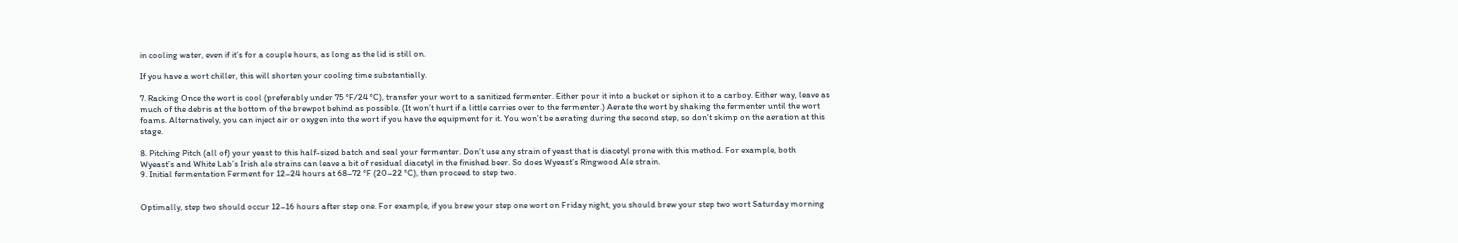in cooling water, even if it’s for a couple hours, as long as the lid is still on.

If you have a wort chiller, this will shorten your cooling time substantially.

7. Racking Once the wort is cool (preferably under 75 °F/24 °C), transfer your wort to a sanitized fermenter. Either pour it into a bucket or siphon it to a carboy. Either way, leave as much of the debris at the bottom of the brewpot behind as possible. (It won’t hurt if a little carries over to the fermenter.) Aerate the wort by shaking the fermenter until the wort foams. Alternatively, you can inject air or oxygen into the wort if you have the equipment for it. You won’t be aerating during the second step, so don’t skimp on the aeration at this stage.

8. Pitching Pitch (all of) your yeast to this half-sized batch and seal your fermenter. Don’t use any strain of yeast that is diacetyl prone with this method. For example, both Wyeast’s and White Lab’s Irish ale strains can leave a bit of residual diacetyl in the finished beer. So does Wyeast’s Ringwood Ale strain.
9. Initial fermentation Ferment for 12–24 hours at 68–72 °F (20–22 °C), then proceed to step two.


Optimally, step two should occur 12–16 hours after step one. For example, if you brew your step one wort on Friday night, you should brew your step two wort Saturday morning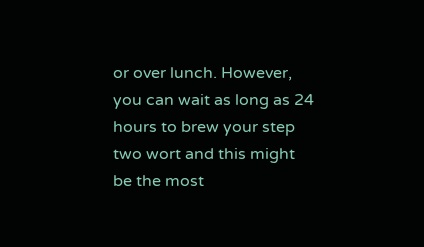or over lunch. However, you can wait as long as 24 hours to brew your step two wort and this might be the most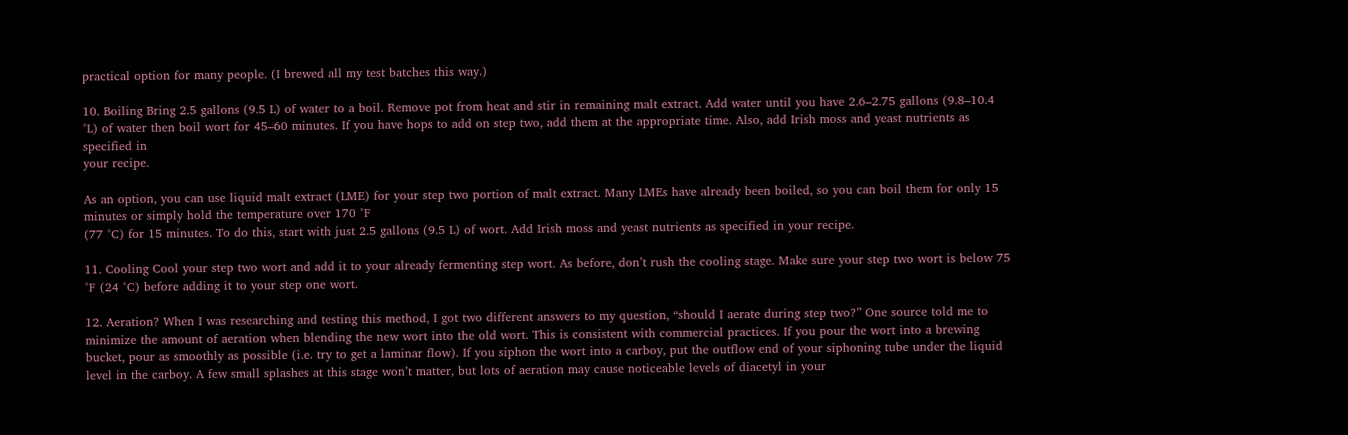practical option for many people. (I brewed all my test batches this way.)

10. Boiling Bring 2.5 gallons (9.5 L) of water to a boil. Remove pot from heat and stir in remaining malt extract. Add water until you have 2.6–2.75 gallons (9.8–10.4 °L) of water then boil wort for 45–60 minutes. If you have hops to add on step two, add them at the appropriate time. Also, add Irish moss and yeast nutrients as specified in
your recipe.

As an option, you can use liquid malt extract (LME) for your step two portion of malt extract. Many LMEs have already been boiled, so you can boil them for only 15 minutes or simply hold the temperature over 170 °F
(77 °C) for 15 minutes. To do this, start with just 2.5 gallons (9.5 L) of wort. Add Irish moss and yeast nutrients as specified in your recipe.

11. Cooling Cool your step two wort and add it to your already fermenting step wort. As before, don’t rush the cooling stage. Make sure your step two wort is below 75 °F (24 °C) before adding it to your step one wort.

12. Aeration? When I was researching and testing this method, I got two different answers to my question, “should I aerate during step two?” One source told me to minimize the amount of aeration when blending the new wort into the old wort. This is consistent with commercial practices. If you pour the wort into a brewing bucket, pour as smoothly as possible (i.e. try to get a laminar flow). If you siphon the wort into a carboy, put the outflow end of your siphoning tube under the liquid level in the carboy. A few small splashes at this stage won’t matter, but lots of aeration may cause noticeable levels of diacetyl in your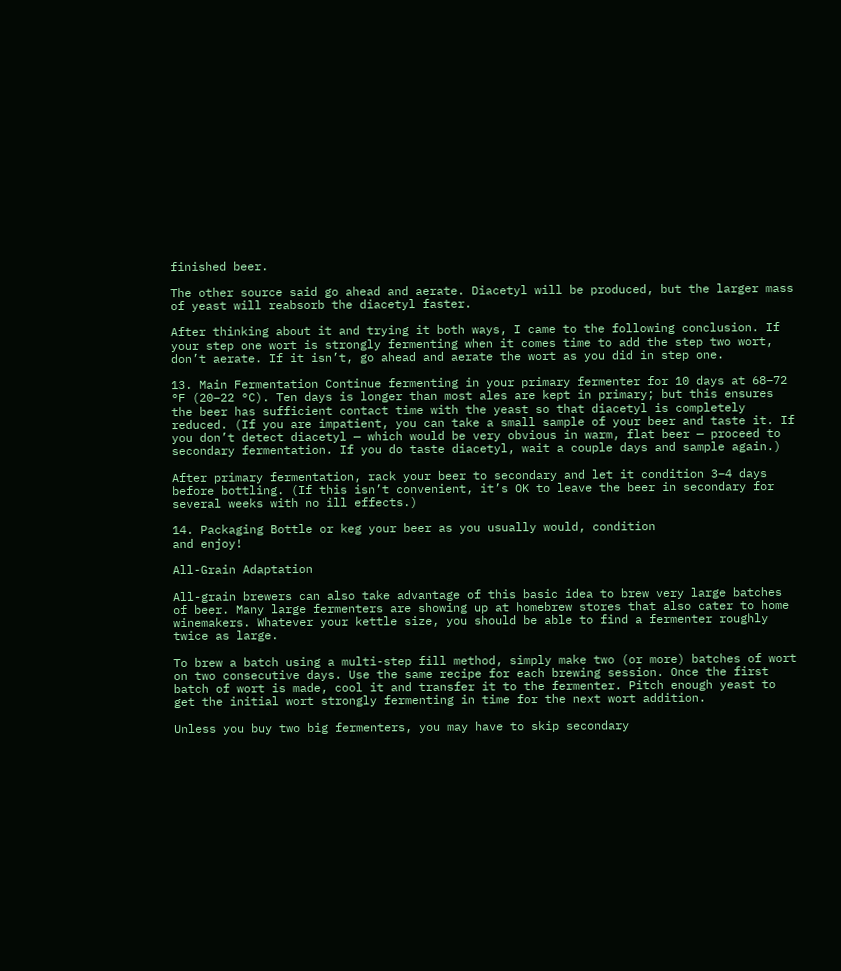finished beer.

The other source said go ahead and aerate. Diacetyl will be produced, but the larger mass of yeast will reabsorb the diacetyl faster.

After thinking about it and trying it both ways, I came to the following conclusion. If your step one wort is strongly fermenting when it comes time to add the step two wort, don’t aerate. If it isn’t, go ahead and aerate the wort as you did in step one.

13. Main Fermentation Continue fermenting in your primary fermenter for 10 days at 68–72 °F (20–22 °C). Ten days is longer than most ales are kept in primary; but this ensures the beer has sufficient contact time with the yeast so that diacetyl is completely reduced. (If you are impatient, you can take a small sample of your beer and taste it. If you don’t detect diacetyl — which would be very obvious in warm, flat beer — proceed to secondary fermentation. If you do taste diacetyl, wait a couple days and sample again.)

After primary fermentation, rack your beer to secondary and let it condition 3–4 days before bottling. (If this isn’t convenient, it’s OK to leave the beer in secondary for several weeks with no ill effects.)

14. Packaging Bottle or keg your beer as you usually would, condition
and enjoy!

All-Grain Adaptation

All-grain brewers can also take advantage of this basic idea to brew very large batches of beer. Many large fermenters are showing up at homebrew stores that also cater to home winemakers. Whatever your kettle size, you should be able to find a fermenter roughly twice as large.

To brew a batch using a multi-step fill method, simply make two (or more) batches of wort on two consecutive days. Use the same recipe for each brewing session. Once the first batch of wort is made, cool it and transfer it to the fermenter. Pitch enough yeast to get the initial wort strongly fermenting in time for the next wort addition.

Unless you buy two big fermenters, you may have to skip secondary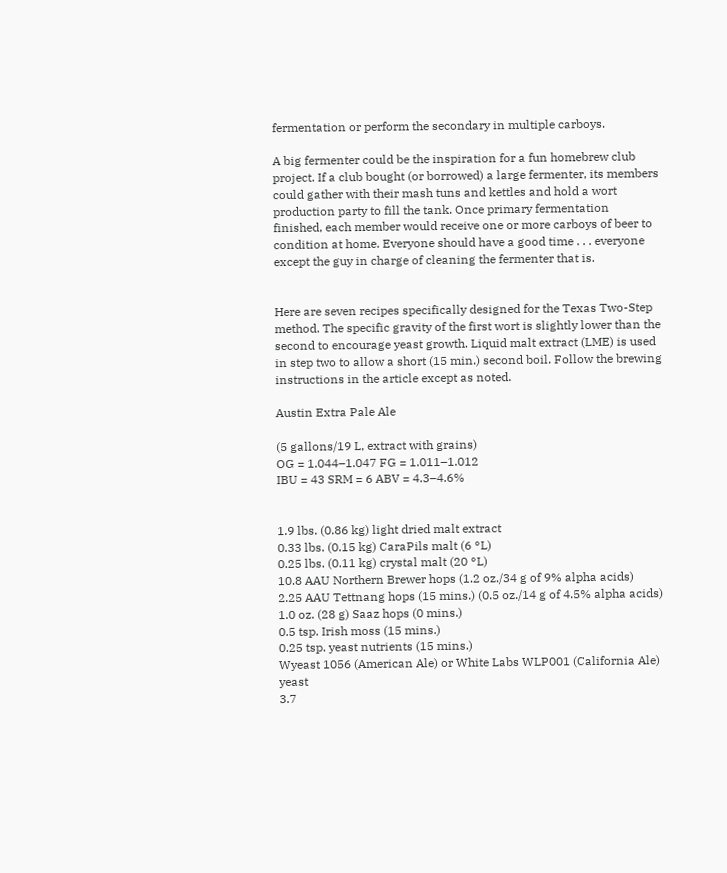fermentation or perform the secondary in multiple carboys.

A big fermenter could be the inspiration for a fun homebrew club project. If a club bought (or borrowed) a large fermenter, its members could gather with their mash tuns and kettles and hold a wort production party to fill the tank. Once primary fermentation finished, each member would receive one or more carboys of beer to condition at home. Everyone should have a good time . . . everyone except the guy in charge of cleaning the fermenter that is.


Here are seven recipes specifically designed for the Texas Two-Step method. The specific gravity of the first wort is slightly lower than the second to encourage yeast growth. Liquid malt extract (LME) is used in step two to allow a short (15 min.) second boil. Follow the brewing instructions in the article except as noted.

Austin Extra Pale Ale

(5 gallons/19 L, extract with grains)
OG = 1.044–1.047 FG = 1.011–1.012
IBU = 43 SRM = 6 ABV = 4.3–4.6%


1.9 lbs. (0.86 kg) light dried malt extract
0.33 lbs. (0.15 kg) CaraPils malt (6 °L)
0.25 lbs. (0.11 kg) crystal malt (20 °L)
10.8 AAU Northern Brewer hops (1.2 oz./34 g of 9% alpha acids)
2.25 AAU Tettnang hops (15 mins.) (0.5 oz./14 g of 4.5% alpha acids)
1.0 oz. (28 g) Saaz hops (0 mins.)
0.5 tsp. Irish moss (15 mins.)
0.25 tsp. yeast nutrients (15 mins.)
Wyeast 1056 (American Ale) or White Labs WLP001 (California Ale) yeast
3.7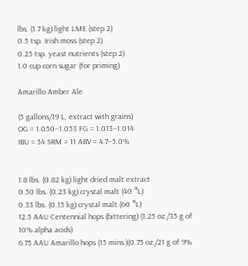lbs. (1.7 kg) light LME (step 2)
0.5 tsp. Irish moss (step 2)
0.25 tsp. yeast nutrients (step 2)
1.0 cup corn sugar (for priming)

Amarillo Amber Ale

(5 gallons/19 L, extract with grains)
OG = 1.050–1.053 FG = 1.013–1.014
IBU = 54 SRM = 11 ABV = 4.7–5.0%


1.8 lbs. (0.82 kg) light dried malt extract
0.50 lbs. (0.23 kg) crystal malt (40 °L)
0.33 lbs. (0.15 kg) crystal malt (60 °L)
12.5 AAU Centennial hops (bittering) (1.25 oz./35 g of 10% alpha acids)
6.75 AAU Amarillo hops (15 mins.)(0.75 oz./21 g of 9%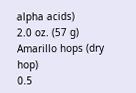alpha acids)
2.0 oz. (57 g) Amarillo hops (dry hop)
0.5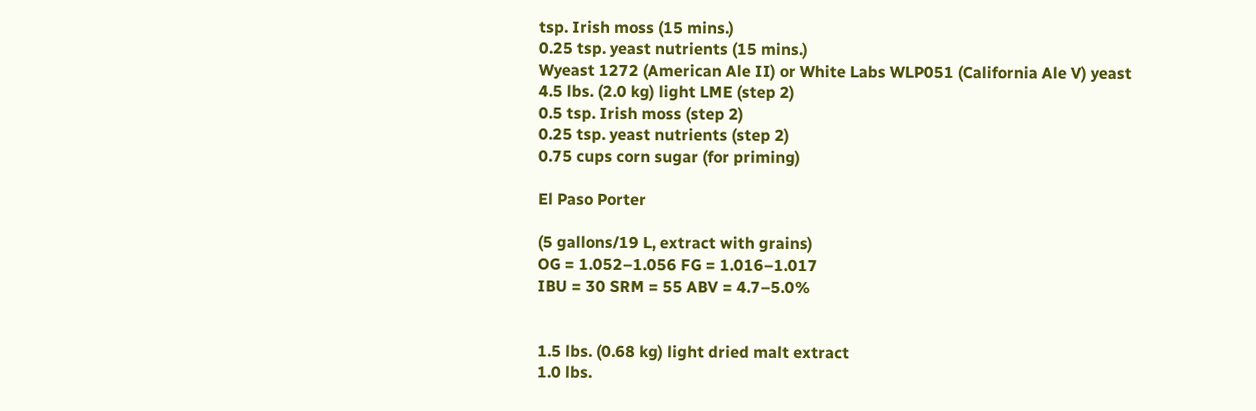tsp. Irish moss (15 mins.)
0.25 tsp. yeast nutrients (15 mins.)
Wyeast 1272 (American Ale II) or White Labs WLP051 (California Ale V) yeast
4.5 lbs. (2.0 kg) light LME (step 2)
0.5 tsp. Irish moss (step 2)
0.25 tsp. yeast nutrients (step 2)
0.75 cups corn sugar (for priming)

El Paso Porter

(5 gallons/19 L, extract with grains)
OG = 1.052–1.056 FG = 1.016–1.017
IBU = 30 SRM = 55 ABV = 4.7–5.0%


1.5 lbs. (0.68 kg) light dried malt extract
1.0 lbs.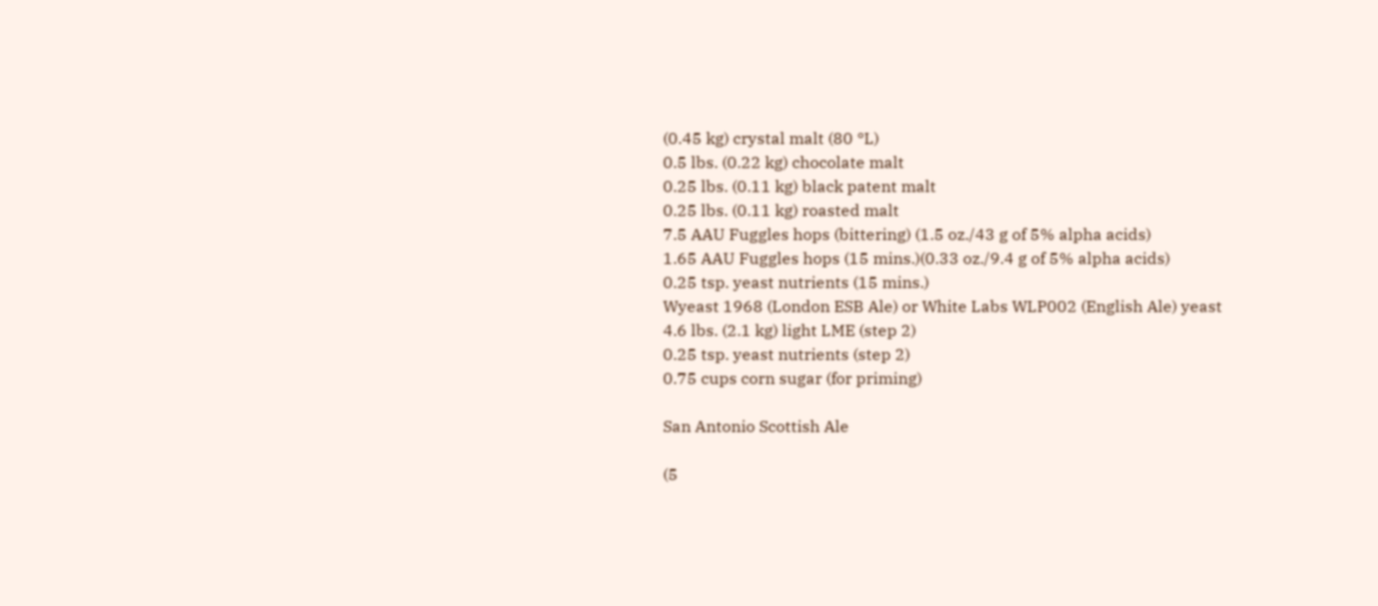(0.45 kg) crystal malt (80 °L)
0.5 lbs. (0.22 kg) chocolate malt
0.25 lbs. (0.11 kg) black patent malt
0.25 lbs. (0.11 kg) roasted malt
7.5 AAU Fuggles hops (bittering) (1.5 oz./43 g of 5% alpha acids)
1.65 AAU Fuggles hops (15 mins.)(0.33 oz./9.4 g of 5% alpha acids)
0.25 tsp. yeast nutrients (15 mins.)
Wyeast 1968 (London ESB Ale) or White Labs WLP002 (English Ale) yeast
4.6 lbs. (2.1 kg) light LME (step 2)
0.25 tsp. yeast nutrients (step 2)
0.75 cups corn sugar (for priming)

San Antonio Scottish Ale

(5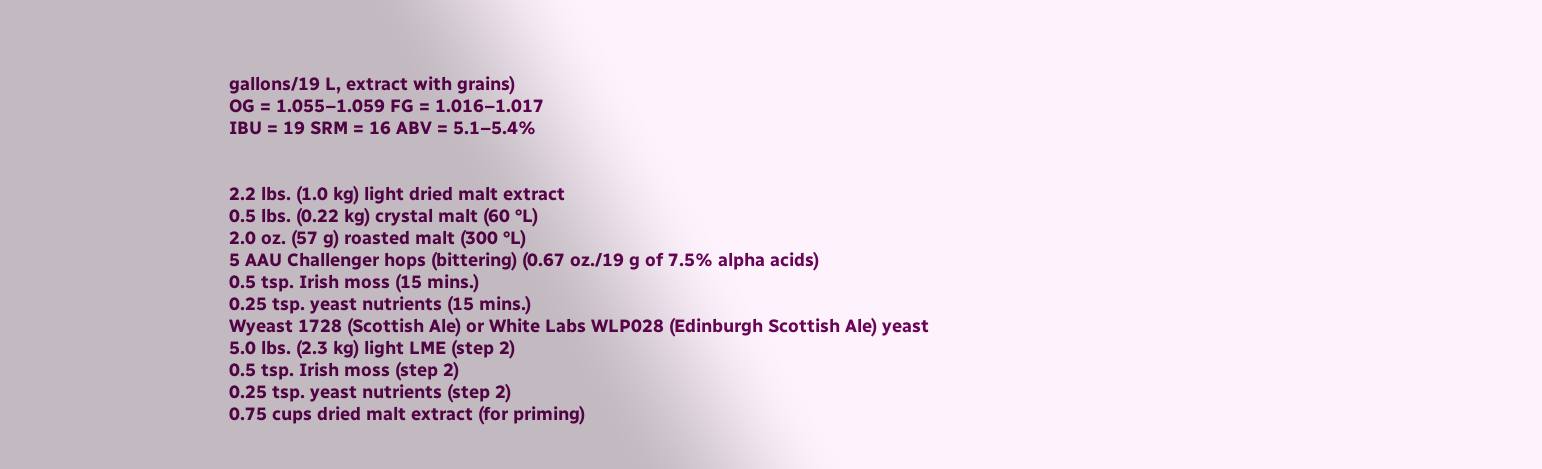gallons/19 L, extract with grains)
OG = 1.055–1.059 FG = 1.016–1.017
IBU = 19 SRM = 16 ABV = 5.1–5.4%


2.2 lbs. (1.0 kg) light dried malt extract
0.5 lbs. (0.22 kg) crystal malt (60 °L)
2.0 oz. (57 g) roasted malt (300 °L)
5 AAU Challenger hops (bittering) (0.67 oz./19 g of 7.5% alpha acids)
0.5 tsp. Irish moss (15 mins.)
0.25 tsp. yeast nutrients (15 mins.)
Wyeast 1728 (Scottish Ale) or White Labs WLP028 (Edinburgh Scottish Ale) yeast
5.0 lbs. (2.3 kg) light LME (step 2)
0.5 tsp. Irish moss (step 2)
0.25 tsp. yeast nutrients (step 2)
0.75 cups dried malt extract (for priming)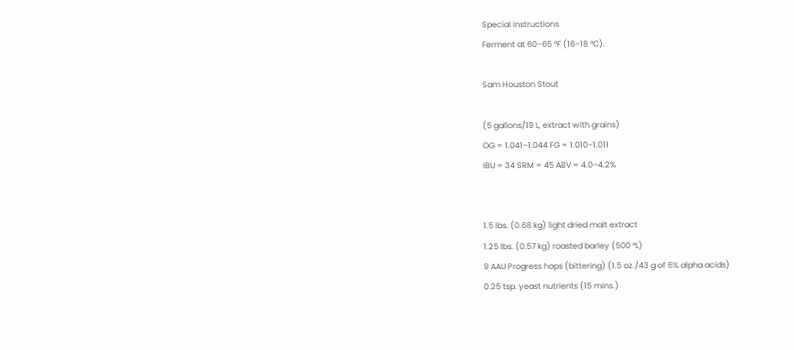Special instructions
Ferment at 60–65 °F (16–18 °C).

Sam Houston Stout

(5 gallons/19 L, extract with grains)
OG = 1.041–1.044 FG = 1.010–1.011
IBU = 34 SRM = 45 ABV = 4.0–4.2%


1.5 lbs. (0.68 kg) light dried malt extract
1.25 lbs. (0.57 kg) roasted barley (500 °L)
9 AAU Progress hops (bittering) (1.5 oz./43 g of 6% alpha acids)
0.25 tsp. yeast nutrients (15 mins.)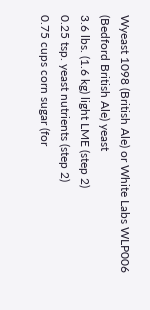Wyeast 1098 (British Ale) or White Labs WLP006 (Bedford British Ale) yeast
3.6 lbs. (1.6 kg) light LME (step 2)
0.25 tsp. yeast nutrients (step 2)
0.75 cups corn sugar (for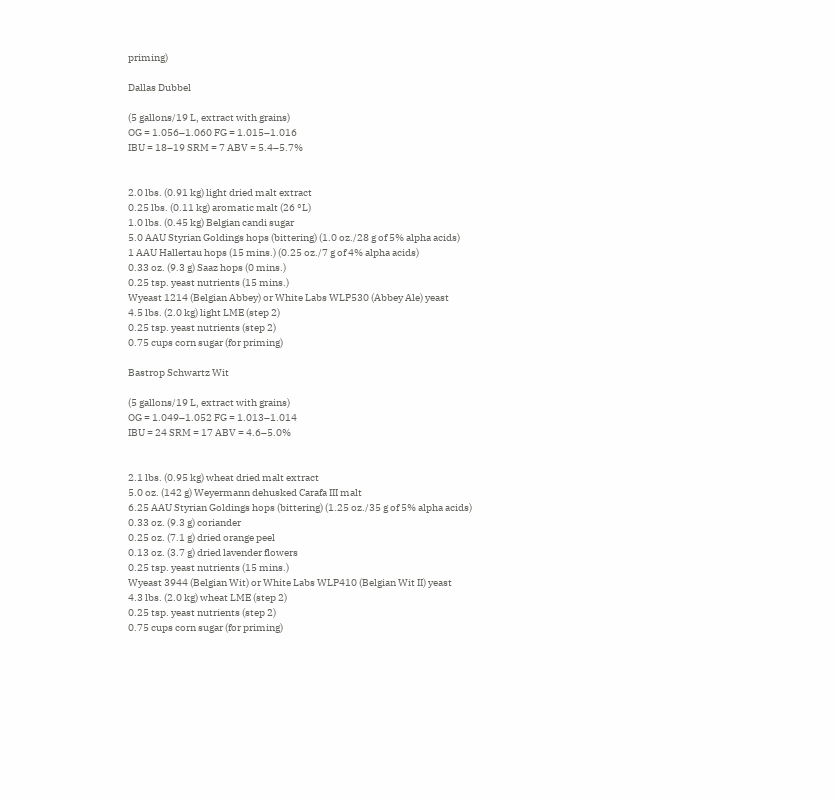priming)

Dallas Dubbel

(5 gallons/19 L, extract with grains)
OG = 1.056–1.060 FG = 1.015–1.016
IBU = 18–19 SRM = 7 ABV = 5.4–5.7%


2.0 lbs. (0.91 kg) light dried malt extract
0.25 lbs. (0.11 kg) aromatic malt (26 °L)
1.0 lbs. (0.45 kg) Belgian candi sugar
5.0 AAU Styrian Goldings hops (bittering) (1.0 oz./28 g of 5% alpha acids)
1 AAU Hallertau hops (15 mins.) (0.25 oz./7 g of 4% alpha acids)
0.33 oz. (9.3 g) Saaz hops (0 mins.)
0.25 tsp. yeast nutrients (15 mins.)
Wyeast 1214 (Belgian Abbey) or White Labs WLP530 (Abbey Ale) yeast
4.5 lbs. (2.0 kg) light LME (step 2)
0.25 tsp. yeast nutrients (step 2)
0.75 cups corn sugar (for priming)

Bastrop Schwartz Wit

(5 gallons/19 L, extract with grains)
OG = 1.049–1.052 FG = 1.013–1.014
IBU = 24 SRM = 17 ABV = 4.6–5.0%


2.1 lbs. (0.95 kg) wheat dried malt extract
5.0 oz. (142 g) Weyermann dehusked Carafa III malt
6.25 AAU Styrian Goldings hops (bittering) (1.25 oz./35 g of 5% alpha acids)
0.33 oz. (9.3 g) coriander
0.25 oz. (7.1 g) dried orange peel
0.13 oz. (3.7 g) dried lavender flowers
0.25 tsp. yeast nutrients (15 mins.)
Wyeast 3944 (Belgian Wit) or White Labs WLP410 (Belgian Wit II) yeast
4.3 lbs. (2.0 kg) wheat LME (step 2)
0.25 tsp. yeast nutrients (step 2)
0.75 cups corn sugar (for priming)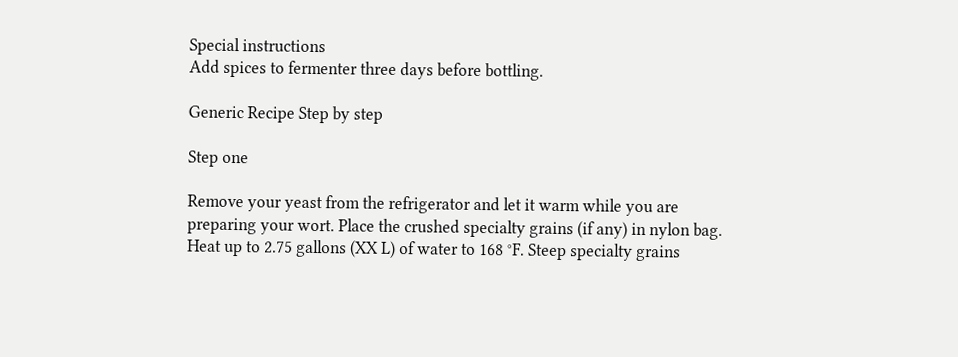Special instructions
Add spices to fermenter three days before bottling.

Generic Recipe Step by step

Step one

Remove your yeast from the refrigerator and let it warm while you are preparing your wort. Place the crushed specialty grains (if any) in nylon bag. Heat up to 2.75 gallons (XX L) of water to 168 °F. Steep specialty grains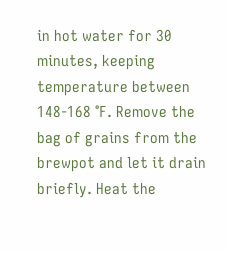in hot water for 30 minutes, keeping temperature between 148-168 °F. Remove the bag of grains from the brewpot and let it drain briefly. Heat the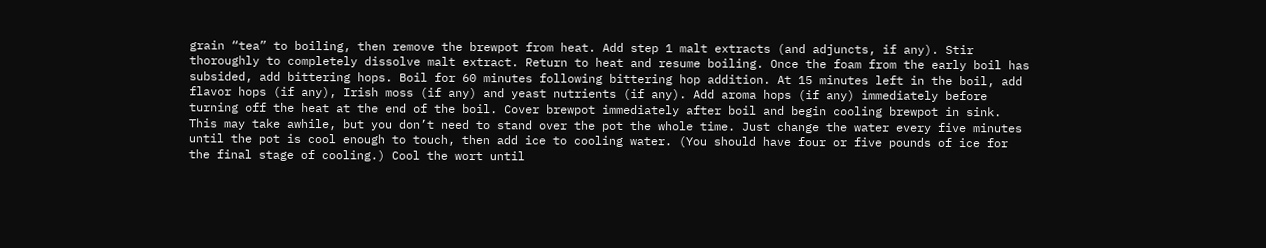grain “tea” to boiling, then remove the brewpot from heat. Add step 1 malt extracts (and adjuncts, if any). Stir thoroughly to completely dissolve malt extract. Return to heat and resume boiling. Once the foam from the early boil has subsided, add bittering hops. Boil for 60 minutes following bittering hop addition. At 15 minutes left in the boil, add flavor hops (if any), Irish moss (if any) and yeast nutrients (if any). Add aroma hops (if any) immediately before turning off the heat at the end of the boil. Cover brewpot immediately after boil and begin cooling brewpot in sink. This may take awhile, but you don’t need to stand over the pot the whole time. Just change the water every five minutes until the pot is cool enough to touch, then add ice to cooling water. (You should have four or five pounds of ice for the final stage of cooling.) Cool the wort until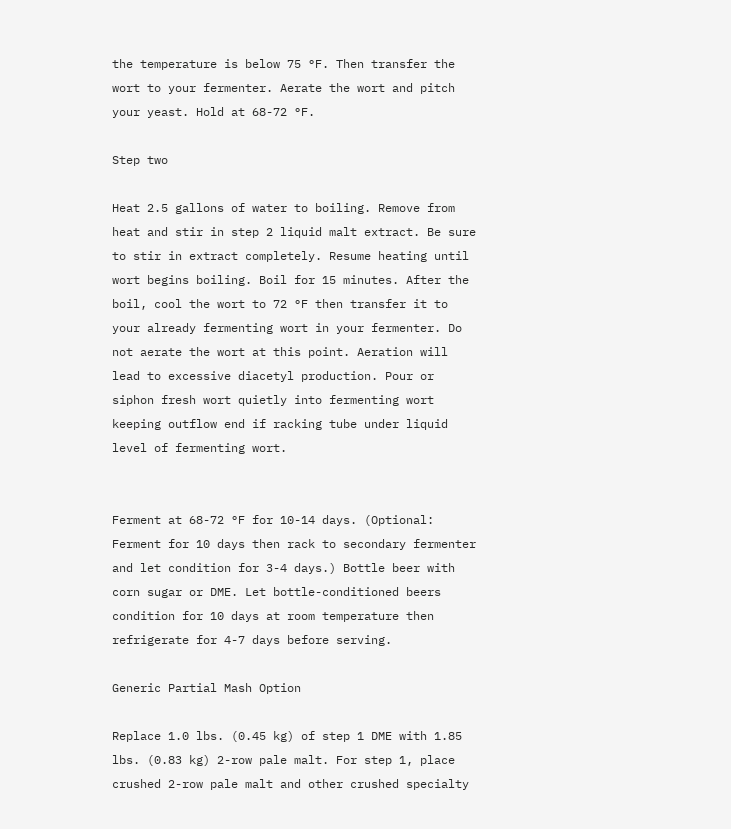the temperature is below 75 °F. Then transfer the wort to your fermenter. Aerate the wort and pitch your yeast. Hold at 68-72 °F.

Step two

Heat 2.5 gallons of water to boiling. Remove from heat and stir in step 2 liquid malt extract. Be sure to stir in extract completely. Resume heating until wort begins boiling. Boil for 15 minutes. After the boil, cool the wort to 72 °F then transfer it to your already fermenting wort in your fermenter. Do not aerate the wort at this point. Aeration will lead to excessive diacetyl production. Pour or siphon fresh wort quietly into fermenting wort keeping outflow end if racking tube under liquid level of fermenting wort.


Ferment at 68-72 °F for 10-14 days. (Optional: Ferment for 10 days then rack to secondary fermenter and let condition for 3-4 days.) Bottle beer with corn sugar or DME. Let bottle-conditioned beers condition for 10 days at room temperature then refrigerate for 4-7 days before serving.

Generic Partial Mash Option

Replace 1.0 lbs. (0.45 kg) of step 1 DME with 1.85 lbs. (0.83 kg) 2-row pale malt. For step 1, place crushed 2-row pale malt and other crushed specialty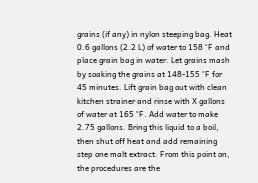grains (if any) in nylon steeping bag. Heat 0.6 gallons (2.2 L) of water to 158 °F and place grain bag in water. Let grains mash by soaking the grains at 148-155 °F for 45 minutes. Lift grain bag out with clean kitchen strainer and rinse with X gallons of water at 165 °F. Add water to make 2.75 gallons. Bring this liquid to a boil, then shut off heat and add remaining step one malt extract. From this point on, the procedures are the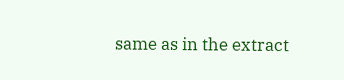same as in the extract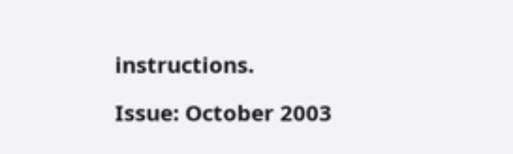instructions.

Issue: October 2003